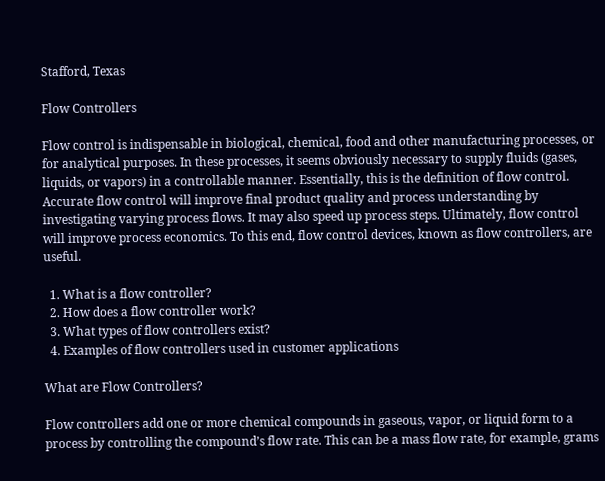Stafford, Texas

Flow Controllers

Flow control is indispensable in biological, chemical, food and other manufacturing processes, or for analytical purposes. In these processes, it seems obviously necessary to supply fluids (gases, liquids, or vapors) in a controllable manner. Essentially, this is the definition of flow control. Accurate flow control will improve final product quality and process understanding by investigating varying process flows. It may also speed up process steps. Ultimately, flow control will improve process economics. To this end, flow control devices, known as flow controllers, are useful.

  1. What is a flow controller?
  2. How does a flow controller work?
  3. What types of flow controllers exist?
  4. Examples of flow controllers used in customer applications

What are Flow Controllers?

Flow controllers add one or more chemical compounds in gaseous, vapor, or liquid form to a process by controlling the compound’s flow rate. This can be a mass flow rate, for example, grams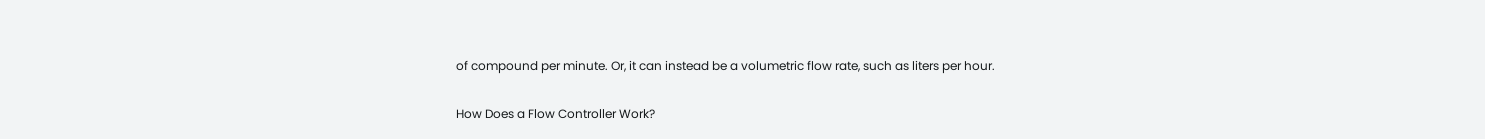of compound per minute. Or, it can instead be a volumetric flow rate, such as liters per hour.

How Does a Flow Controller Work?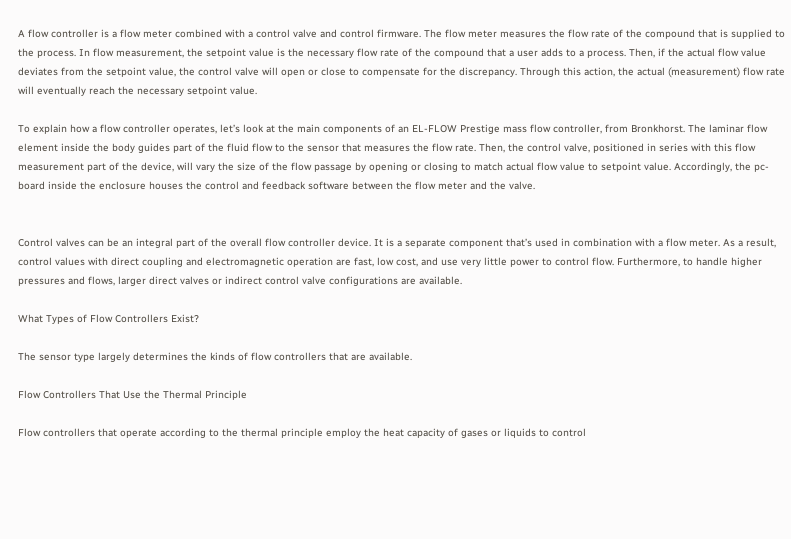A flow controller is a flow meter combined with a control valve and control firmware. The flow meter measures the flow rate of the compound that is supplied to the process. In flow measurement, the setpoint value is the necessary flow rate of the compound that a user adds to a process. Then, if the actual flow value deviates from the setpoint value, the control valve will open or close to compensate for the discrepancy. Through this action, the actual (measurement) flow rate will eventually reach the necessary setpoint value.

To explain how a flow controller operates, let’s look at the main components of an EL-FLOW Prestige mass flow controller, from Bronkhorst. The laminar flow element inside the body guides part of the fluid flow to the sensor that measures the flow rate. Then, the control valve, positioned in series with this flow measurement part of the device, will vary the size of the flow passage by opening or closing to match actual flow value to setpoint value. Accordingly, the pc-board inside the enclosure houses the control and feedback software between the flow meter and the valve.


Control valves can be an integral part of the overall flow controller device. It is a separate component that’s used in combination with a flow meter. As a result, control values with direct coupling and electromagnetic operation are fast, low cost, and use very little power to control flow. Furthermore, to handle higher pressures and flows, larger direct valves or indirect control valve configurations are available.

What Types of Flow Controllers Exist?

The sensor type largely determines the kinds of flow controllers that are available.

Flow Controllers That Use the Thermal Principle

Flow controllers that operate according to the thermal principle employ the heat capacity of gases or liquids to control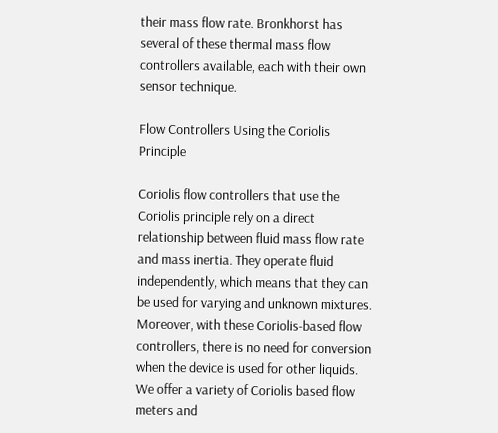their mass flow rate. Bronkhorst has several of these thermal mass flow controllers available, each with their own sensor technique.

Flow Controllers Using the Coriolis Principle

Coriolis flow controllers that use the Coriolis principle rely on a direct relationship between fluid mass flow rate and mass inertia. They operate fluid independently, which means that they can be used for varying and unknown mixtures. Moreover, with these Coriolis-based flow controllers, there is no need for conversion when the device is used for other liquids. We offer a variety of Coriolis based flow meters and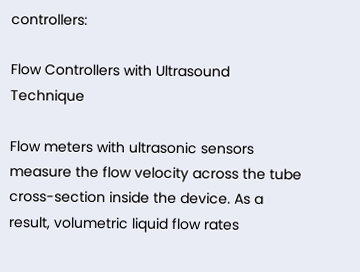controllers:

Flow Controllers with Ultrasound Technique

Flow meters with ultrasonic sensors measure the flow velocity across the tube cross-section inside the device. As a result, volumetric liquid flow rates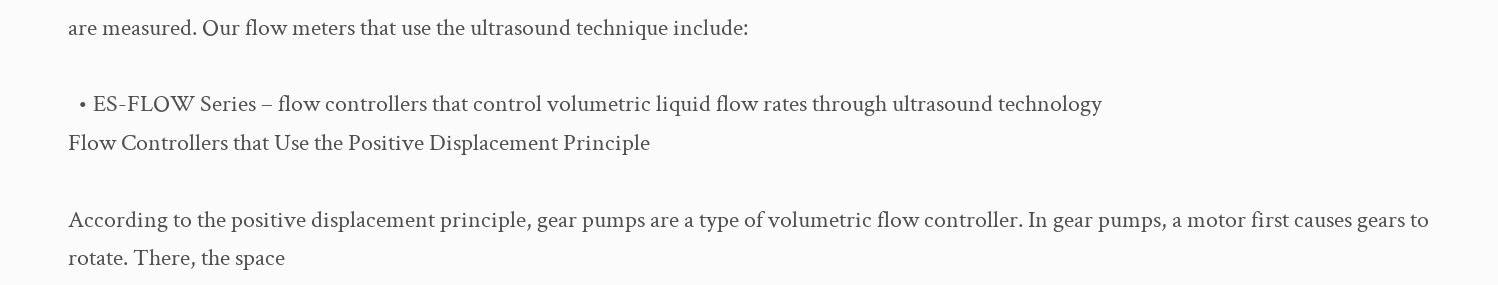are measured. Our flow meters that use the ultrasound technique include:

  • ES-FLOW Series – flow controllers that control volumetric liquid flow rates through ultrasound technology
Flow Controllers that Use the Positive Displacement Principle

According to the positive displacement principle, gear pumps are a type of volumetric flow controller. In gear pumps, a motor first causes gears to rotate. There, the space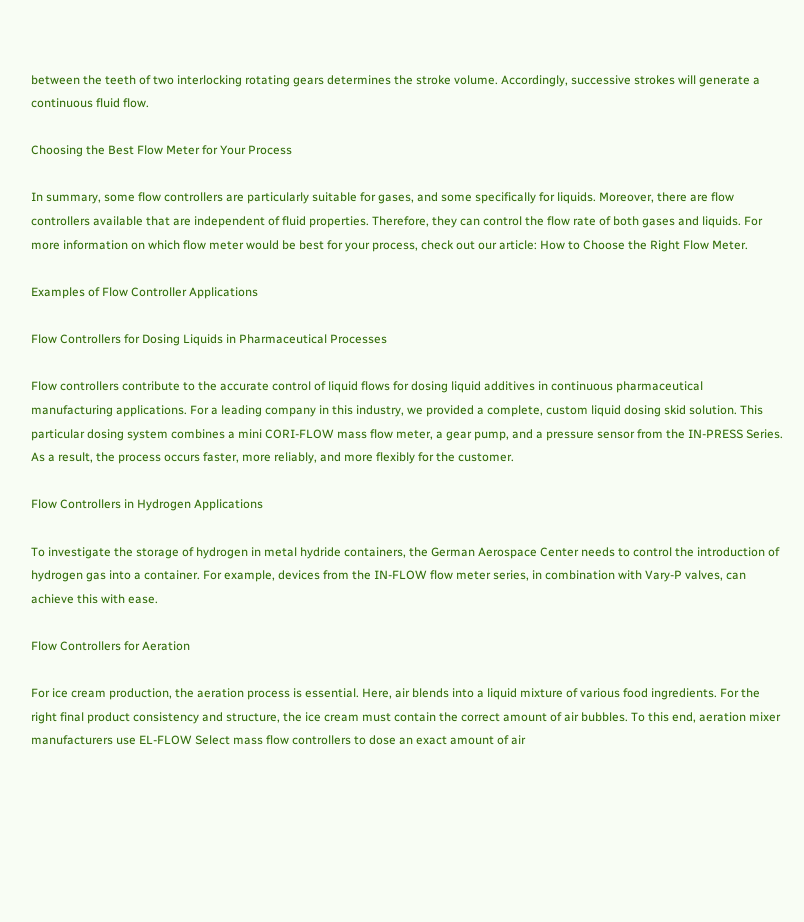between the teeth of two interlocking rotating gears determines the stroke volume. Accordingly, successive strokes will generate a continuous fluid flow.

Choosing the Best Flow Meter for Your Process

In summary, some flow controllers are particularly suitable for gases, and some specifically for liquids. Moreover, there are flow controllers available that are independent of fluid properties. Therefore, they can control the flow rate of both gases and liquids. For more information on which flow meter would be best for your process, check out our article: How to Choose the Right Flow Meter.

Examples of Flow Controller Applications

Flow Controllers for Dosing Liquids in Pharmaceutical Processes

Flow controllers contribute to the accurate control of liquid flows for dosing liquid additives in continuous pharmaceutical manufacturing applications. For a leading company in this industry, we provided a complete, custom liquid dosing skid solution. This particular dosing system combines a mini CORI-FLOW mass flow meter, a gear pump, and a pressure sensor from the IN-PRESS Series. As a result, the process occurs faster, more reliably, and more flexibly for the customer.

Flow Controllers in Hydrogen Applications

To investigate the storage of hydrogen in metal hydride containers, the German Aerospace Center needs to control the introduction of hydrogen gas into a container. For example, devices from the IN-FLOW flow meter series, in combination with Vary-P valves, can achieve this with ease.

Flow Controllers for Aeration

For ice cream production, the aeration process is essential. Here, air blends into a liquid mixture of various food ingredients. For the right final product consistency and structure, the ice cream must contain the correct amount of air bubbles. To this end, aeration mixer manufacturers use EL-FLOW Select mass flow controllers to dose an exact amount of air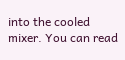into the cooled mixer. You can read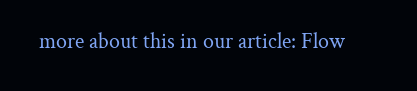more about this in our article: Flow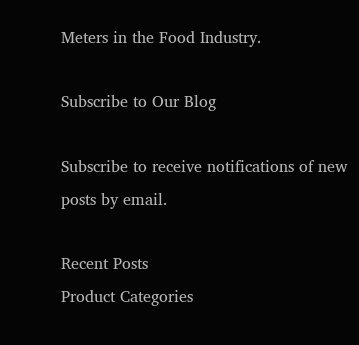Meters in the Food Industry.

Subscribe to Our Blog

Subscribe to receive notifications of new posts by email.

Recent Posts
Product Categories